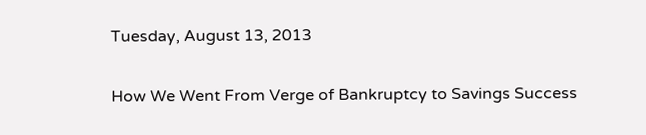Tuesday, August 13, 2013

How We Went From Verge of Bankruptcy to Savings Success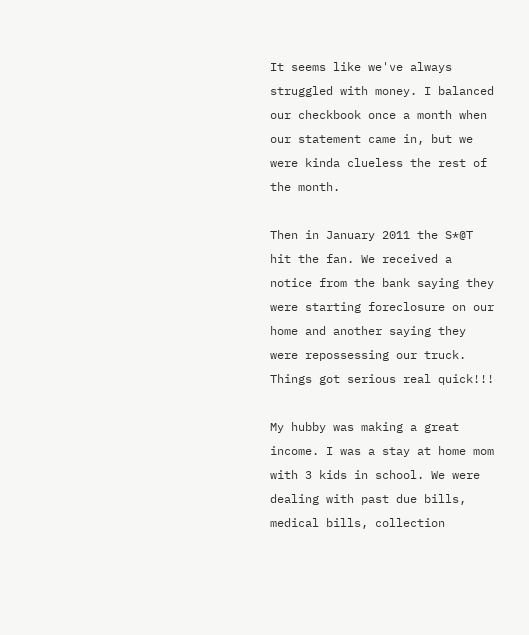It seems like we've always struggled with money. I balanced our checkbook once a month when our statement came in, but we were kinda clueless the rest of the month.

Then in January 2011 the S*@T hit the fan. We received a notice from the bank saying they were starting foreclosure on our home and another saying they were repossessing our truck. Things got serious real quick!!!

My hubby was making a great income. I was a stay at home mom with 3 kids in school. We were dealing with past due bills, medical bills, collection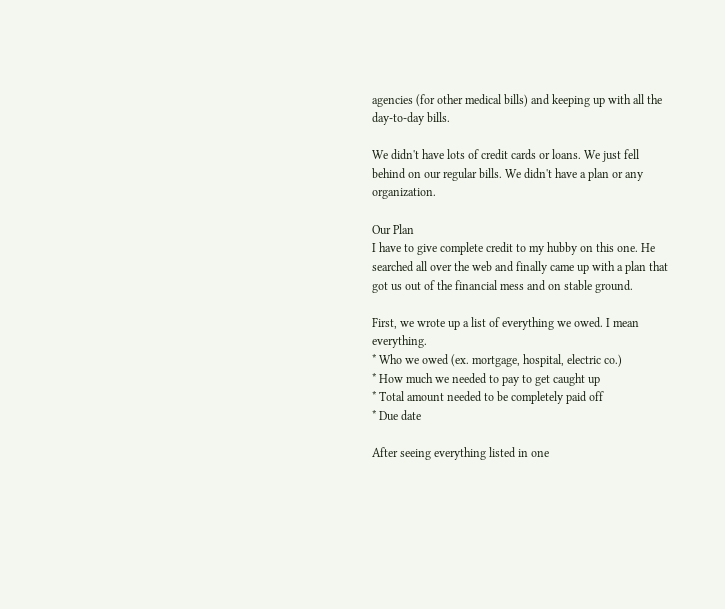agencies (for other medical bills) and keeping up with all the day-to-day bills.

We didn't have lots of credit cards or loans. We just fell behind on our regular bills. We didn't have a plan or any organization.

Our Plan
I have to give complete credit to my hubby on this one. He searched all over the web and finally came up with a plan that got us out of the financial mess and on stable ground.

First, we wrote up a list of everything we owed. I mean everything.
* Who we owed (ex. mortgage, hospital, electric co.)
* How much we needed to pay to get caught up
* Total amount needed to be completely paid off
* Due date

After seeing everything listed in one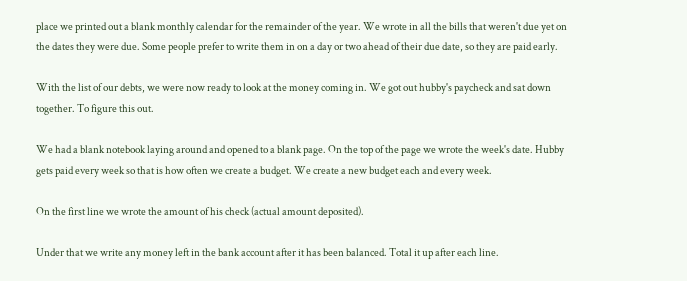place we printed out a blank monthly calendar for the remainder of the year. We wrote in all the bills that weren't due yet on the dates they were due. Some people prefer to write them in on a day or two ahead of their due date, so they are paid early.

With the list of our debts, we were now ready to look at the money coming in. We got out hubby's paycheck and sat down together. To figure this out.

We had a blank notebook laying around and opened to a blank page. On the top of the page we wrote the week's date. Hubby gets paid every week so that is how often we create a budget. We create a new budget each and every week.

On the first line we wrote the amount of his check (actual amount deposited).

Under that we write any money left in the bank account after it has been balanced. Total it up after each line.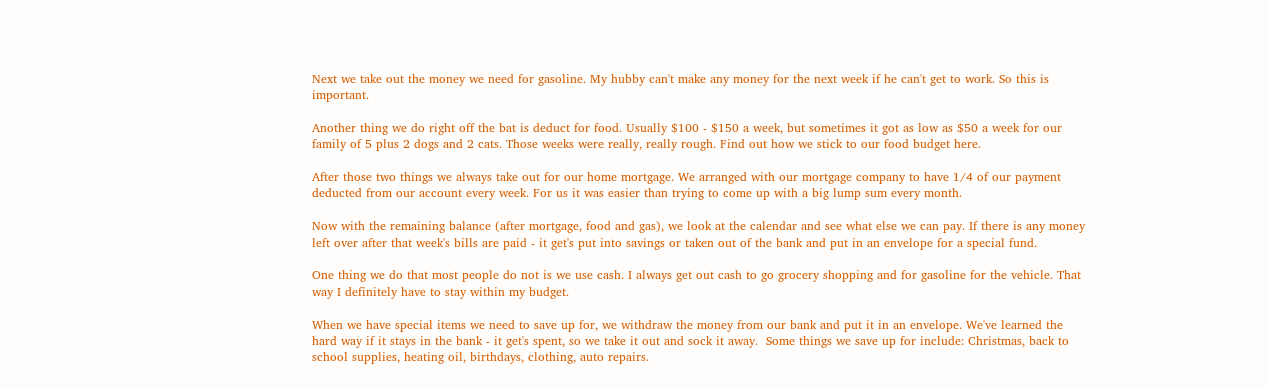Next we take out the money we need for gasoline. My hubby can't make any money for the next week if he can't get to work. So this is important.

Another thing we do right off the bat is deduct for food. Usually $100 - $150 a week, but sometimes it got as low as $50 a week for our family of 5 plus 2 dogs and 2 cats. Those weeks were really, really rough. Find out how we stick to our food budget here.

After those two things we always take out for our home mortgage. We arranged with our mortgage company to have 1/4 of our payment deducted from our account every week. For us it was easier than trying to come up with a big lump sum every month.

Now with the remaining balance (after mortgage, food and gas), we look at the calendar and see what else we can pay. If there is any money left over after that week's bills are paid - it get's put into savings or taken out of the bank and put in an envelope for a special fund.

One thing we do that most people do not is we use cash. I always get out cash to go grocery shopping and for gasoline for the vehicle. That way I definitely have to stay within my budget.

When we have special items we need to save up for, we withdraw the money from our bank and put it in an envelope. We've learned the hard way if it stays in the bank - it get's spent, so we take it out and sock it away.  Some things we save up for include: Christmas, back to school supplies, heating oil, birthdays, clothing, auto repairs.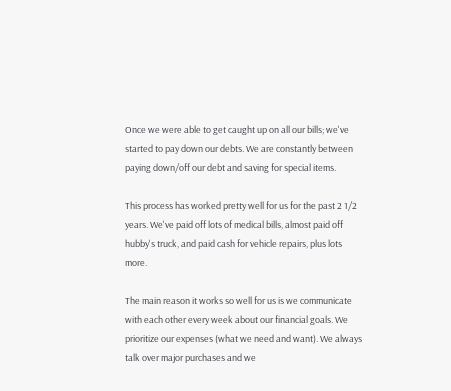Once we were able to get caught up on all our bills; we've started to pay down our debts. We are constantly between paying down/off our debt and saving for special items.

This process has worked pretty well for us for the past 2 1/2 years. We've paid off lots of medical bills, almost paid off hubby's truck, and paid cash for vehicle repairs, plus lots more.

The main reason it works so well for us is we communicate with each other every week about our financial goals. We prioritize our expenses (what we need and want). We always talk over major purchases and we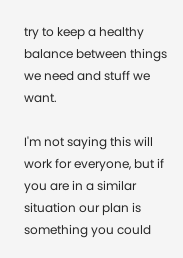try to keep a healthy balance between things we need and stuff we want.

I'm not saying this will work for everyone, but if you are in a similar situation our plan is something you could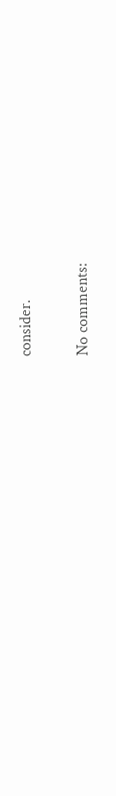consider.

No comments: